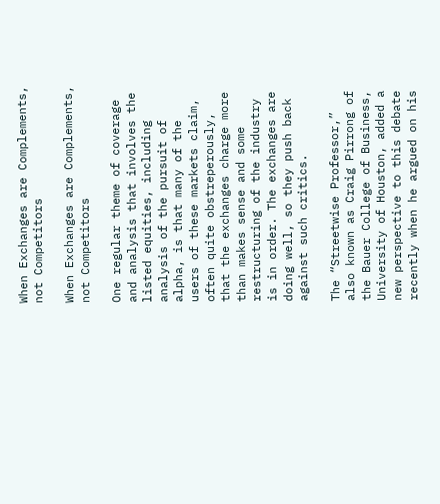When Exchanges are Complements, not Competitors

When Exchanges are Complements, not Competitors

One regular theme of coverage and analysis that involves the listed equities, including analysis of the pursuit of alpha, is that many of the users of these markets claim, often quite obstreperously, that the exchanges charge more than makes sense and some restructuring of the industry is in order. The exchanges are doing well, so they push back against such critics.

The “Streetwise Professor,” also known as Craig Pirrong of the Bauer College of Business, University of Houston, added a new perspective to this debate recently when he argued on his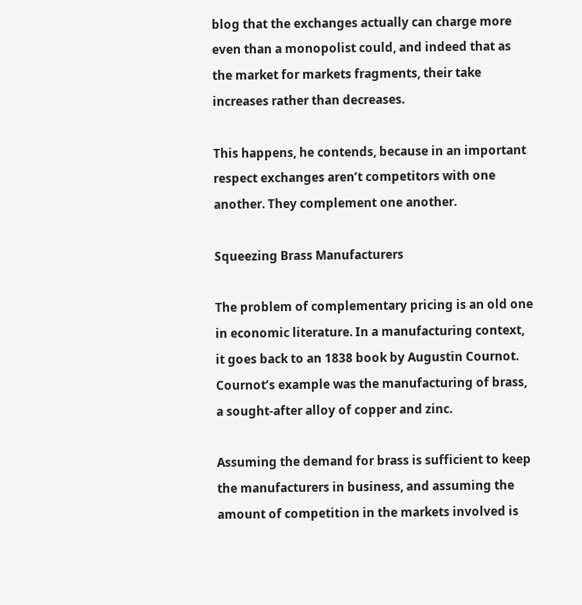blog that the exchanges actually can charge more even than a monopolist could, and indeed that as the market for markets fragments, their take increases rather than decreases.

This happens, he contends, because in an important respect exchanges aren’t competitors with one another. They complement one another.

Squeezing Brass Manufacturers

The problem of complementary pricing is an old one in economic literature. In a manufacturing context, it goes back to an 1838 book by Augustin Cournot. Cournot’s example was the manufacturing of brass, a sought-after alloy of copper and zinc.

Assuming the demand for brass is sufficient to keep the manufacturers in business, and assuming the amount of competition in the markets involved is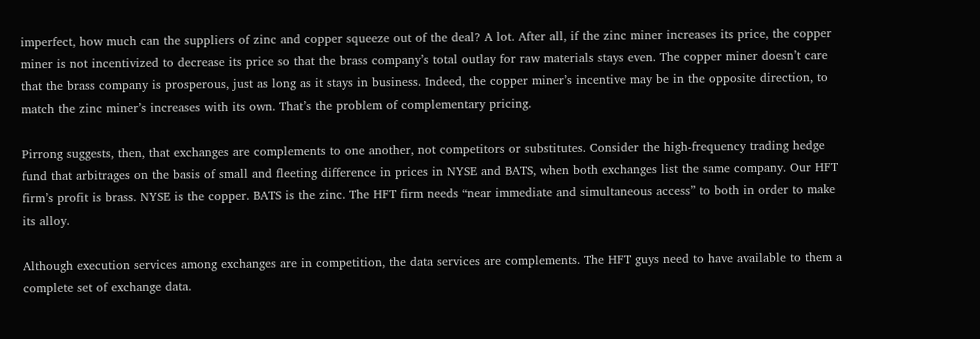imperfect, how much can the suppliers of zinc and copper squeeze out of the deal? A lot. After all, if the zinc miner increases its price, the copper miner is not incentivized to decrease its price so that the brass company’s total outlay for raw materials stays even. The copper miner doesn’t care that the brass company is prosperous, just as long as it stays in business. Indeed, the copper miner’s incentive may be in the opposite direction, to match the zinc miner’s increases with its own. That’s the problem of complementary pricing.

Pirrong suggests, then, that exchanges are complements to one another, not competitors or substitutes. Consider the high-frequency trading hedge fund that arbitrages on the basis of small and fleeting difference in prices in NYSE and BATS, when both exchanges list the same company. Our HFT firm’s profit is brass. NYSE is the copper. BATS is the zinc. The HFT firm needs “near immediate and simultaneous access” to both in order to make its alloy.

Although execution services among exchanges are in competition, the data services are complements. The HFT guys need to have available to them a complete set of exchange data.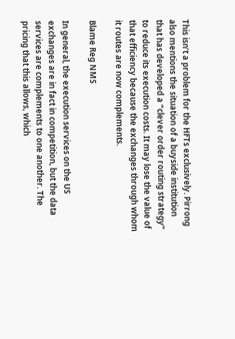This isn’t a problem for the HFTs exclusively. Pirrong also mentions the situation of a buyside institution that has developed a “clever order routing strategy” to reduce its execution costs. It may lose the value of that efficiency because the exchanges through whom it routes are now complements.

Blame Reg NMS

In general, the execution services on the US exchanges are in fact in competition, but the data services are complements to one another. The pricing that this allows, which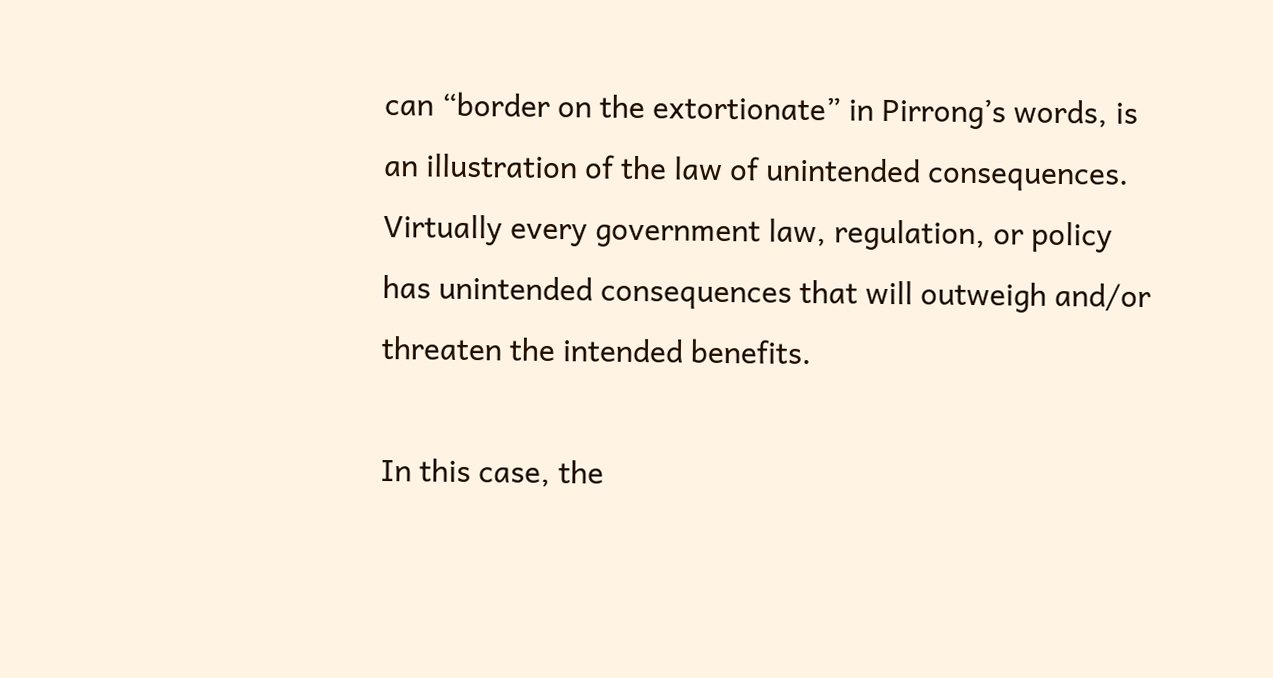can “border on the extortionate” in Pirrong’s words, is an illustration of the law of unintended consequences. Virtually every government law, regulation, or policy has unintended consequences that will outweigh and/or threaten the intended benefits.

In this case, the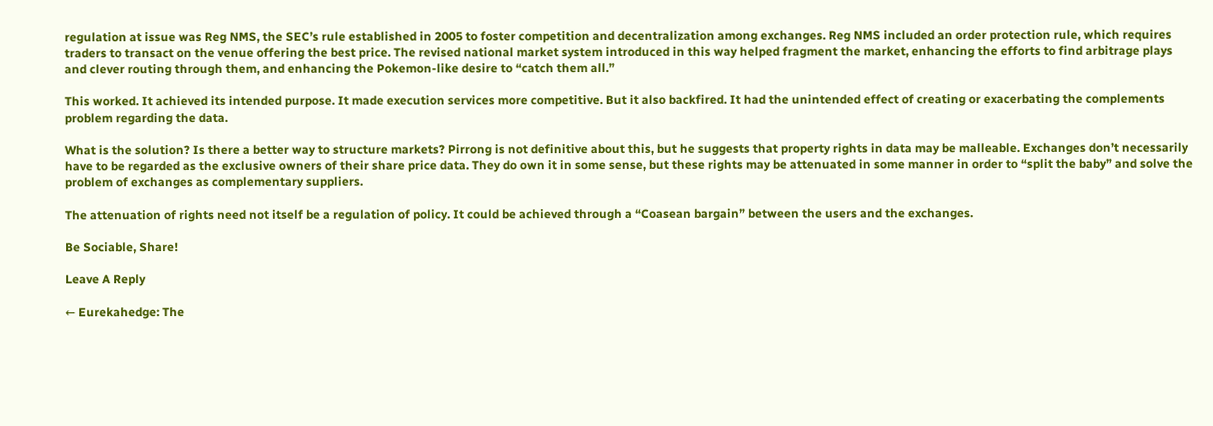regulation at issue was Reg NMS, the SEC’s rule established in 2005 to foster competition and decentralization among exchanges. Reg NMS included an order protection rule, which requires traders to transact on the venue offering the best price. The revised national market system introduced in this way helped fragment the market, enhancing the efforts to find arbitrage plays and clever routing through them, and enhancing the Pokemon-like desire to “catch them all.”

This worked. It achieved its intended purpose. It made execution services more competitive. But it also backfired. It had the unintended effect of creating or exacerbating the complements problem regarding the data.

What is the solution? Is there a better way to structure markets? Pirrong is not definitive about this, but he suggests that property rights in data may be malleable. Exchanges don’t necessarily have to be regarded as the exclusive owners of their share price data. They do own it in some sense, but these rights may be attenuated in some manner in order to “split the baby” and solve the problem of exchanges as complementary suppliers.

The attenuation of rights need not itself be a regulation of policy. It could be achieved through a “Coasean bargain” between the users and the exchanges.

Be Sociable, Share!

Leave A Reply

← Eurekahedge: The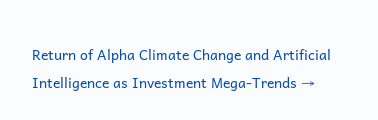Return of Alpha Climate Change and Artificial Intelligence as Investment Mega-Trends →